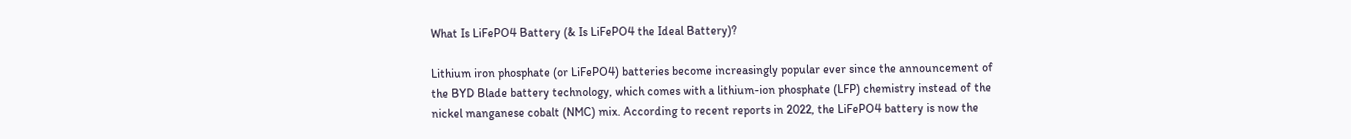What Is LiFePO4 Battery (& Is LiFePO4 the Ideal Battery)?

Lithium iron phosphate (or LiFePO4) batteries become increasingly popular ever since the announcement of the BYD Blade battery technology, which comes with a lithium-ion phosphate (LFP) chemistry instead of the nickel manganese cobalt (NMC) mix. According to recent reports in 2022, the LiFePO4 battery is now the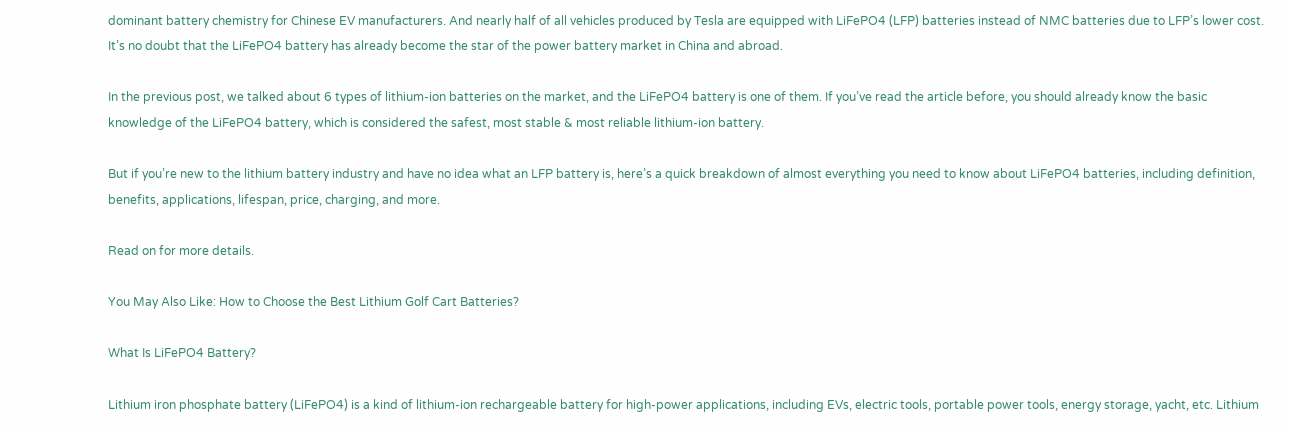dominant battery chemistry for Chinese EV manufacturers. And nearly half of all vehicles produced by Tesla are equipped with LiFePO4 (LFP) batteries instead of NMC batteries due to LFP’s lower cost. It’s no doubt that the LiFePO4 battery has already become the star of the power battery market in China and abroad.

In the previous post, we talked about 6 types of lithium-ion batteries on the market, and the LiFePO4 battery is one of them. If you’ve read the article before, you should already know the basic knowledge of the LiFePO4 battery, which is considered the safest, most stable & most reliable lithium-ion battery.

But if you’re new to the lithium battery industry and have no idea what an LFP battery is, here’s a quick breakdown of almost everything you need to know about LiFePO4 batteries, including definition, benefits, applications, lifespan, price, charging, and more.

Read on for more details.

You May Also Like: How to Choose the Best Lithium Golf Cart Batteries?

What Is LiFePO4 Battery?

Lithium iron phosphate battery (LiFePO4) is a kind of lithium-ion rechargeable battery for high-power applications, including EVs, electric tools, portable power tools, energy storage, yacht, etc. Lithium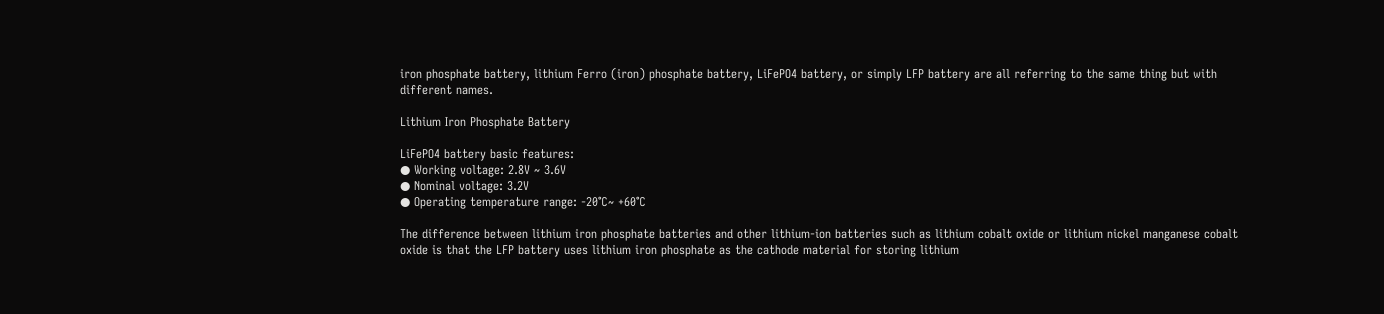iron phosphate battery, lithium Ferro (iron) phosphate battery, LiFePO4 battery, or simply LFP battery are all referring to the same thing but with different names.

Lithium Iron Phosphate Battery

LiFePO4 battery basic features:
● Working voltage: 2.8V ~ 3.6V
● Nominal voltage: 3.2V
● Operating temperature range: -20℃~ +60℃

The difference between lithium iron phosphate batteries and other lithium-ion batteries such as lithium cobalt oxide or lithium nickel manganese cobalt oxide is that the LFP battery uses lithium iron phosphate as the cathode material for storing lithium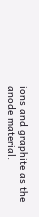ions and graphite as the anode material.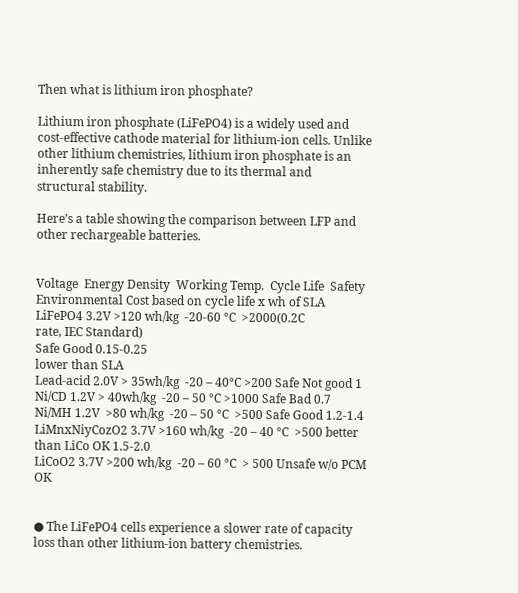Then what is lithium iron phosphate?

Lithium iron phosphate (LiFePO4) is a widely used and cost-effective cathode material for lithium-ion cells. Unlike other lithium chemistries, lithium iron phosphate is an inherently safe chemistry due to its thermal and structural stability.

Here’s a table showing the comparison between LFP and other rechargeable batteries.


Voltage  Energy Density  Working Temp.  Cycle Life  Safety Environmental Cost based on cycle life x wh of SLA
LiFePO4 3.2V >120 wh/kg  -20-60 °C  >2000(0.2C
rate, IEC Standard)
Safe Good 0.15-0.25
lower than SLA
Lead-acid 2.0V > 35wh/kg  -20 – 40°C >200 Safe Not good 1
Ni/CD 1.2V > 40wh/kg  -20 – 50 °C >1000 Safe Bad 0.7
Ni/MH 1.2V  >80 wh/kg  -20 – 50 °C  >500 Safe Good 1.2-1.4
LiMnxNiyCozO2 3.7V >160 wh/kg  -20 – 40 °C  >500 better than LiCo OK 1.5-2.0
LiCoO2 3.7V >200 wh/kg  -20 – 60 °C  > 500 Unsafe w/o PCM OK


● The LiFePO4 cells experience a slower rate of capacity loss than other lithium-ion battery chemistries.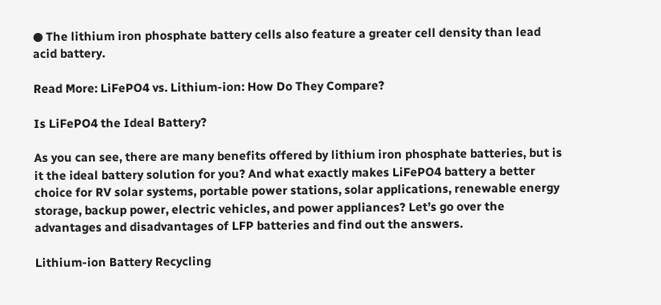● The lithium iron phosphate battery cells also feature a greater cell density than lead acid battery.

Read More: LiFePO4 vs. Lithium-ion: How Do They Compare?

Is LiFePO4 the Ideal Battery?

As you can see, there are many benefits offered by lithium iron phosphate batteries, but is it the ideal battery solution for you? And what exactly makes LiFePO4 battery a better choice for RV solar systems, portable power stations, solar applications, renewable energy storage, backup power, electric vehicles, and power appliances? Let’s go over the advantages and disadvantages of LFP batteries and find out the answers.

Lithium-ion Battery Recycling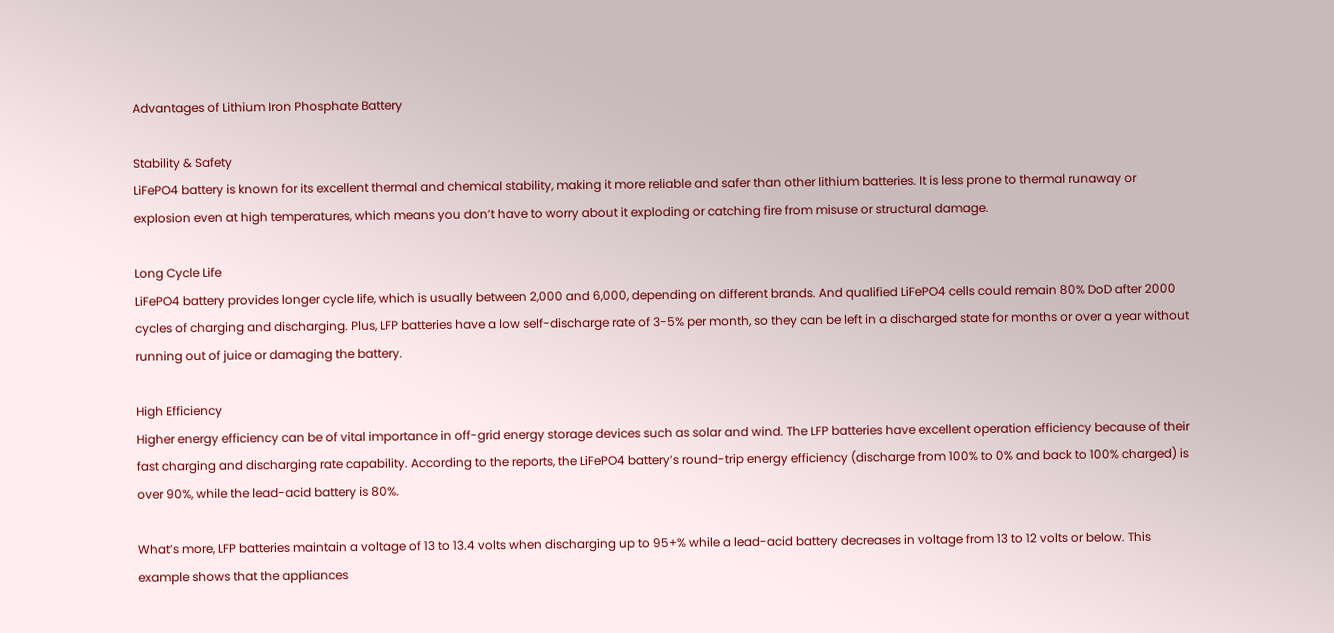Advantages of Lithium Iron Phosphate Battery

Stability & Safety
LiFePO4 battery is known for its excellent thermal and chemical stability, making it more reliable and safer than other lithium batteries. It is less prone to thermal runaway or explosion even at high temperatures, which means you don’t have to worry about it exploding or catching fire from misuse or structural damage.

Long Cycle Life
LiFePO4 battery provides longer cycle life, which is usually between 2,000 and 6,000, depending on different brands. And qualified LiFePO4 cells could remain 80% DoD after 2000 cycles of charging and discharging. Plus, LFP batteries have a low self-discharge rate of 3-5% per month, so they can be left in a discharged state for months or over a year without running out of juice or damaging the battery.

High Efficiency
Higher energy efficiency can be of vital importance in off-grid energy storage devices such as solar and wind. The LFP batteries have excellent operation efficiency because of their fast charging and discharging rate capability. According to the reports, the LiFePO4 battery’s round-trip energy efficiency (discharge from 100% to 0% and back to 100% charged) is over 90%, while the lead-acid battery is 80%.

What’s more, LFP batteries maintain a voltage of 13 to 13.4 volts when discharging up to 95+% while a lead-acid battery decreases in voltage from 13 to 12 volts or below. This example shows that the appliances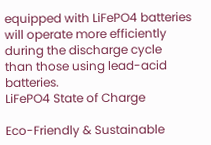equipped with LiFePO4 batteries will operate more efficiently during the discharge cycle than those using lead-acid batteries.
LiFePO4 State of Charge

Eco-Friendly & Sustainable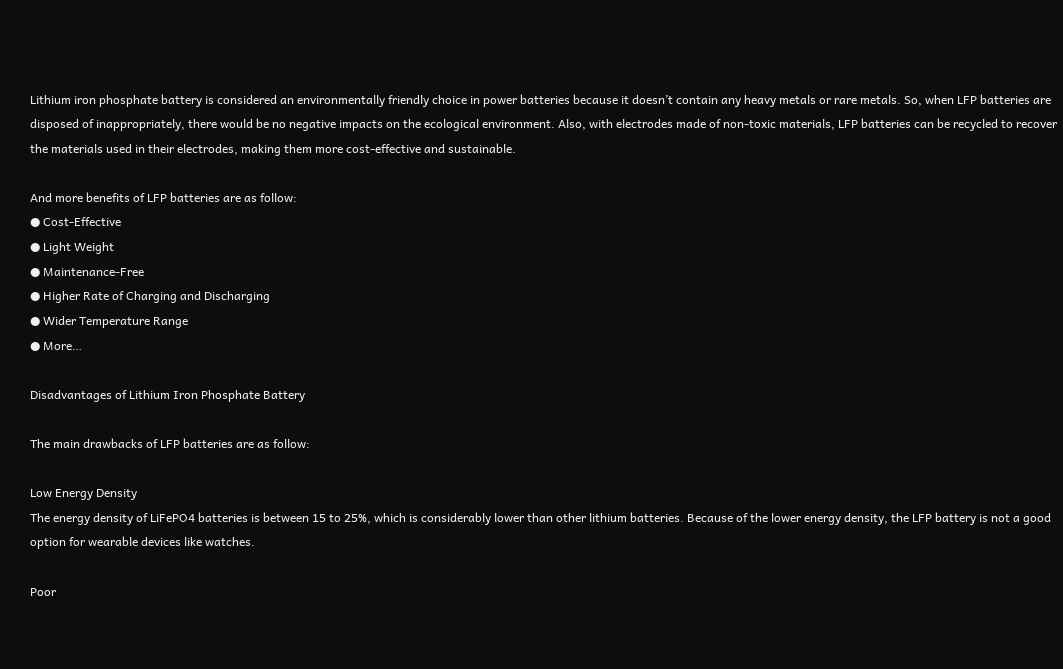Lithium iron phosphate battery is considered an environmentally friendly choice in power batteries because it doesn’t contain any heavy metals or rare metals. So, when LFP batteries are disposed of inappropriately, there would be no negative impacts on the ecological environment. Also, with electrodes made of non-toxic materials, LFP batteries can be recycled to recover the materials used in their electrodes, making them more cost-effective and sustainable.

And more benefits of LFP batteries are as follow:
● Cost-Effective
● Light Weight
● Maintenance-Free
● Higher Rate of Charging and Discharging
● Wider Temperature Range
● More…

Disadvantages of Lithium Iron Phosphate Battery

The main drawbacks of LFP batteries are as follow:

Low Energy Density
The energy density of LiFePO4 batteries is between 15 to 25%, which is considerably lower than other lithium batteries. Because of the lower energy density, the LFP battery is not a good option for wearable devices like watches.

Poor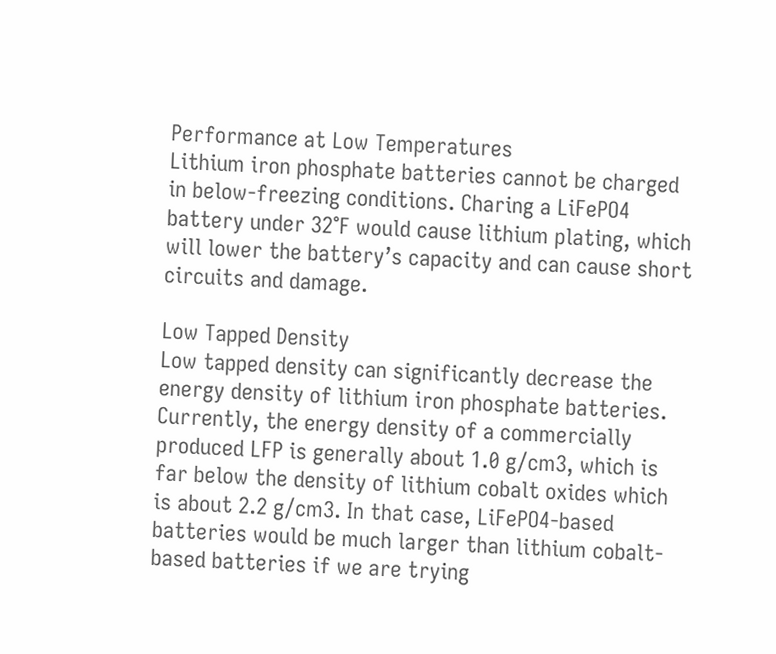Performance at Low Temperatures
Lithium iron phosphate batteries cannot be charged in below-freezing conditions. Charing a LiFePO4 battery under 32°F would cause lithium plating, which will lower the battery’s capacity and can cause short circuits and damage.

Low Tapped Density
Low tapped density can significantly decrease the energy density of lithium iron phosphate batteries. Currently, the energy density of a commercially produced LFP is generally about 1.0 g/cm3, which is far below the density of lithium cobalt oxides which is about 2.2 g/cm3. In that case, LiFePO4-based batteries would be much larger than lithium cobalt-based batteries if we are trying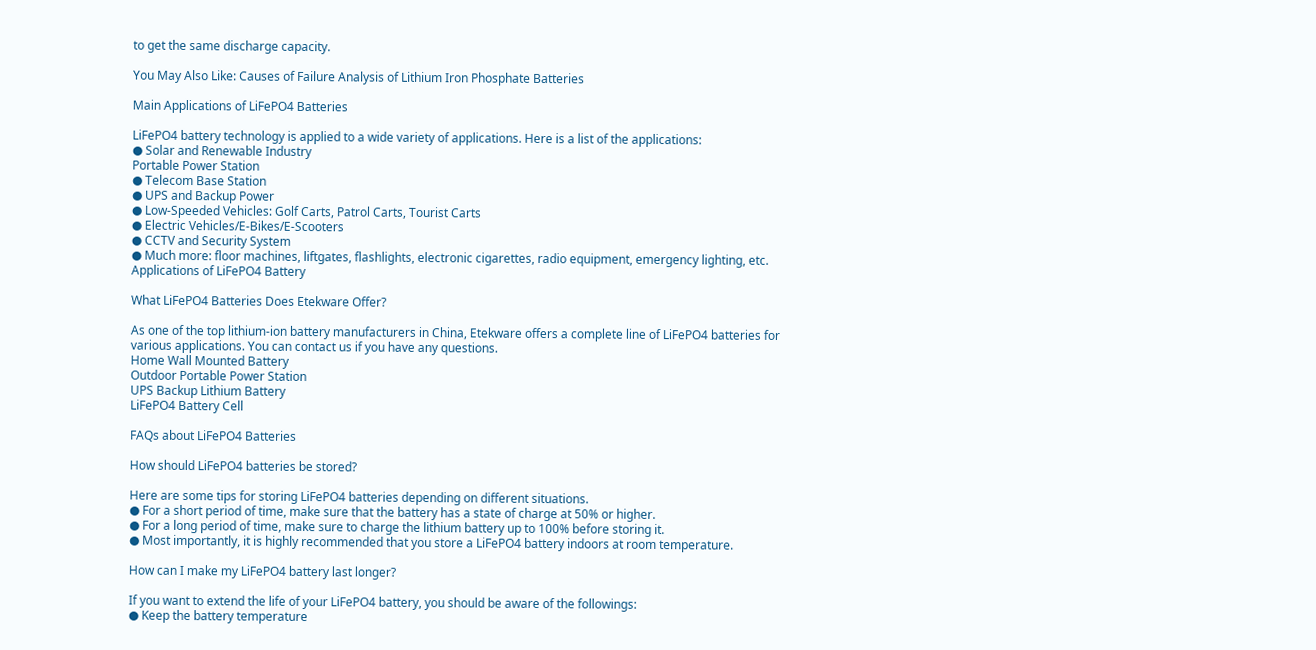to get the same discharge capacity.

You May Also Like: Causes of Failure Analysis of Lithium Iron Phosphate Batteries

Main Applications of LiFePO4 Batteries

LiFePO4 battery technology is applied to a wide variety of applications. Here is a list of the applications:
● Solar and Renewable Industry
Portable Power Station
● Telecom Base Station
● UPS and Backup Power
● Low-Speeded Vehicles: Golf Carts, Patrol Carts, Tourist Carts
● Electric Vehicles/E-Bikes/E-Scooters
● CCTV and Security System
● Much more: floor machines, liftgates, flashlights, electronic cigarettes, radio equipment, emergency lighting, etc.
Applications of LiFePO4 Battery

What LiFePO4 Batteries Does Etekware Offer?

As one of the top lithium-ion battery manufacturers in China, Etekware offers a complete line of LiFePO4 batteries for various applications. You can contact us if you have any questions.
Home Wall Mounted Battery
Outdoor Portable Power Station
UPS Backup Lithium Battery
LiFePO4 Battery Cell

FAQs about LiFePO4 Batteries

How should LiFePO4 batteries be stored?

Here are some tips for storing LiFePO4 batteries depending on different situations.
● For a short period of time, make sure that the battery has a state of charge at 50% or higher.
● For a long period of time, make sure to charge the lithium battery up to 100% before storing it.
● Most importantly, it is highly recommended that you store a LiFePO4 battery indoors at room temperature.

How can I make my LiFePO4 battery last longer?

If you want to extend the life of your LiFePO4 battery, you should be aware of the followings:
● Keep the battery temperature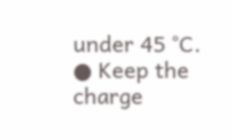under 45 °C.
● Keep the charge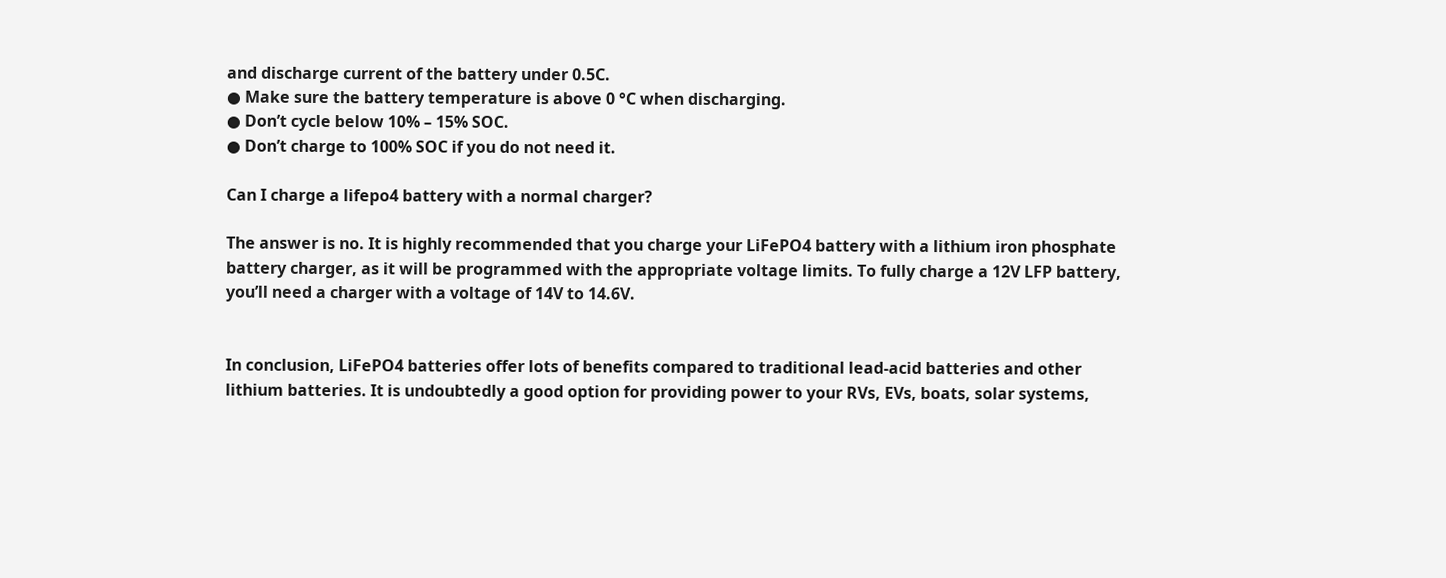and discharge current of the battery under 0.5C.
● Make sure the battery temperature is above 0 °C when discharging.
● Don’t cycle below 10% – 15% SOC.
● Don’t charge to 100% SOC if you do not need it.

Can I charge a lifepo4 battery with a normal charger?

The answer is no. It is highly recommended that you charge your LiFePO4 battery with a lithium iron phosphate battery charger, as it will be programmed with the appropriate voltage limits. To fully charge a 12V LFP battery, you’ll need a charger with a voltage of 14V to 14.6V.


In conclusion, LiFePO4 batteries offer lots of benefits compared to traditional lead-acid batteries and other lithium batteries. It is undoubtedly a good option for providing power to your RVs, EVs, boats, solar systems,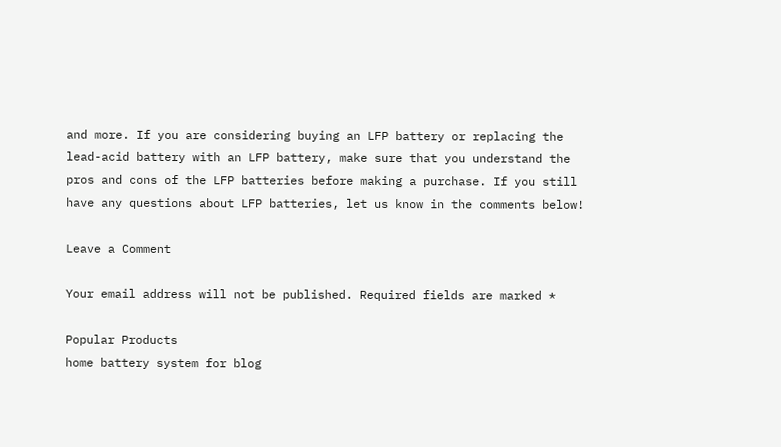and more. If you are considering buying an LFP battery or replacing the lead-acid battery with an LFP battery, make sure that you understand the pros and cons of the LFP batteries before making a purchase. If you still have any questions about LFP batteries, let us know in the comments below!

Leave a Comment

Your email address will not be published. Required fields are marked *

Popular Products
home battery system for blog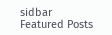sidbar
Featured Posts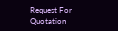Request For Quotation